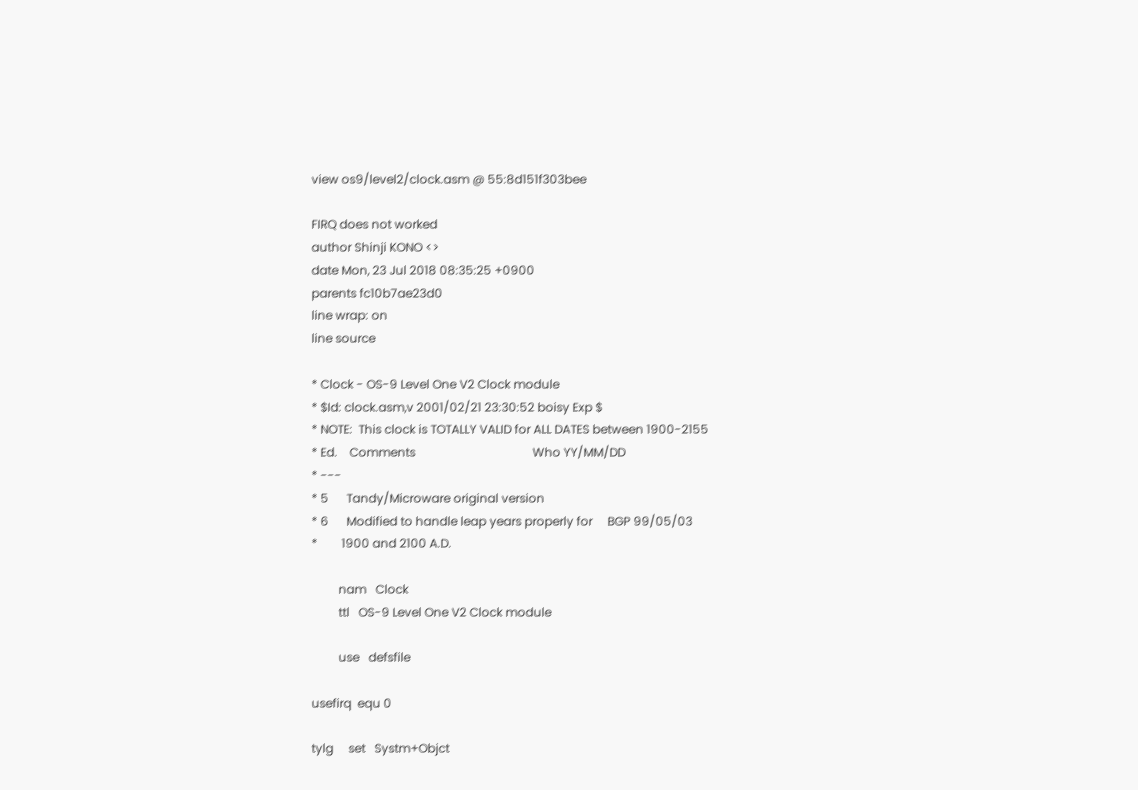view os9/level2/clock.asm @ 55:8d151f303bee

FIRQ does not worked
author Shinji KONO <>
date Mon, 23 Jul 2018 08:35:25 +0900
parents fc10b7ae23d0
line wrap: on
line source

* Clock - OS-9 Level One V2 Clock module
* $Id: clock.asm,v 2001/02/21 23:30:52 boisy Exp $
* NOTE:  This clock is TOTALLY VALID for ALL DATES between 1900-2155
* Ed.    Comments                                       Who YY/MM/DD
* ---
* 5      Tandy/Microware original version
* 6      Modified to handle leap years properly for     BGP 99/05/03
*        1900 and 2100 A.D.

         nam   Clock
         ttl   OS-9 Level One V2 Clock module

         use   defsfile

usefirq  equ 0

tylg     set   Systm+Objct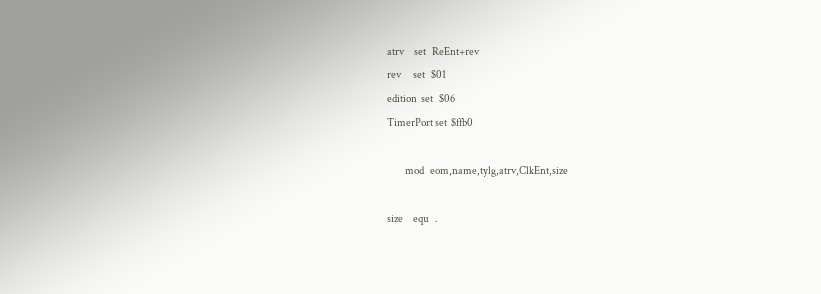atrv     set   ReEnt+rev
rev      set   $01
edition  set   $06
TimerPort set  $ffb0

         mod   eom,name,tylg,atrv,ClkEnt,size

size     equ   .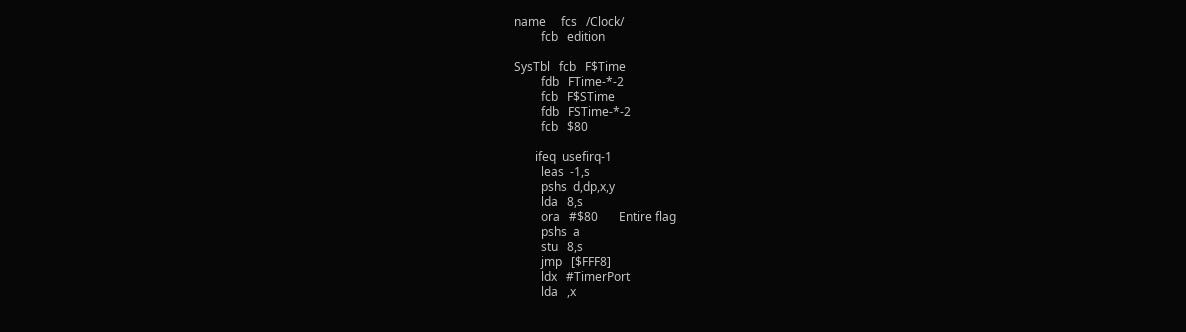name     fcs   /Clock/
         fcb   edition

SysTbl   fcb   F$Time
         fdb   FTime-*-2
         fcb   F$STime
         fdb   FSTime-*-2
         fcb   $80

       ifeq  usefirq-1
         leas  -1,s
         pshs  d,dp,x,y
         lda   8,s
         ora   #$80       Entire flag
         pshs  a
         stu   8,s
         jmp   [$FFF8]
         ldx   #TimerPort
         lda   ,x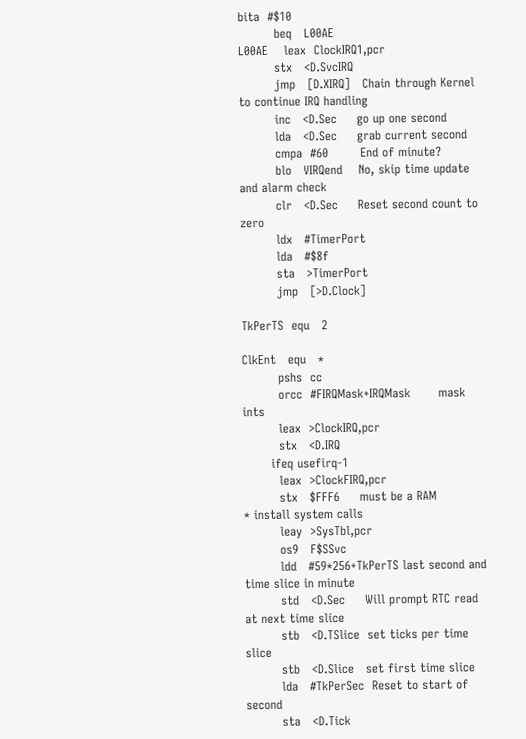bita  #$10
         beq   L00AE
L00AE    leax  ClockIRQ1,pcr
         stx   <D.SvcIRQ
         jmp   [D.XIRQ]   Chain through Kernel to continue IRQ handling
         inc   <D.Sec     go up one second
         lda   <D.Sec     grab current second
         cmpa  #60        End of minute?
         blo   VIRQend    No, skip time update and alarm check
         clr   <D.Sec     Reset second count to zero
         ldx   #TimerPort
         lda   #$8f
         sta   >TimerPort
         jmp   [>D.Clock]

TkPerTS  equ   2

ClkEnt   equ   *
         pshs  cc
         orcc  #FIRQMask+IRQMask       mask ints
         leax  >ClockIRQ,pcr
         stx   <D.IRQ
       ifeq usefirq-1
         leax  >ClockFIRQ,pcr
         stx   $FFF6     must be a RAM
* install system calls
         leay  >SysTbl,pcr
         os9   F$SSvc
         ldd   #59*256+TkPerTS last second and time slice in minute
         std   <D.Sec     Will prompt RTC read at next time slice
         stb   <D.TSlice  set ticks per time slice
         stb   <D.Slice   set first time slice
         lda   #TkPerSec  Reset to start of second
         sta   <D.Tick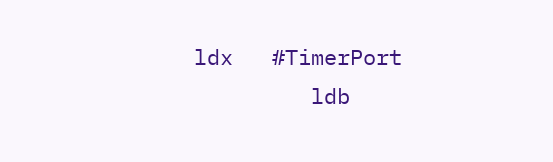ldx   #TimerPort
         ldb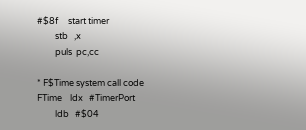#$8f     start timer
         stb   ,x
         puls  pc,cc

* F$Time system call code
FTime    ldx   #TimerPort
         ldb   #$04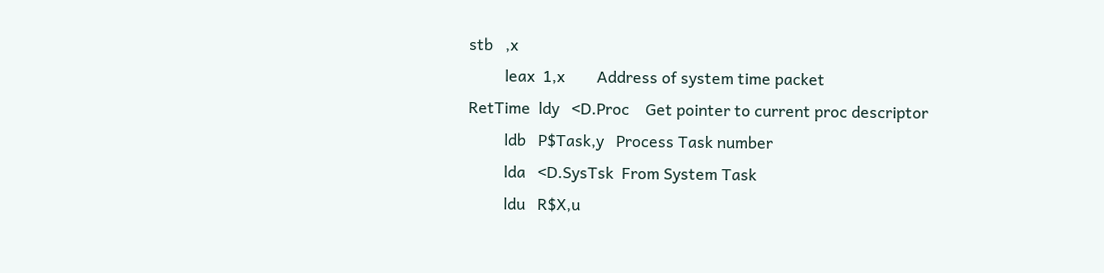stb   ,x
         leax  1,x        Address of system time packet
RetTime  ldy   <D.Proc    Get pointer to current proc descriptor
         ldb   P$Task,y   Process Task number
         lda   <D.SysTsk  From System Task
         ldu   R$X,u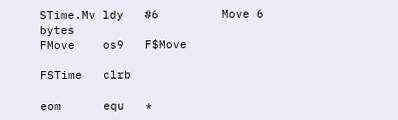STime.Mv ldy   #6         Move 6 bytes
FMove    os9   F$Move

FSTime   clrb

eom      equ   *